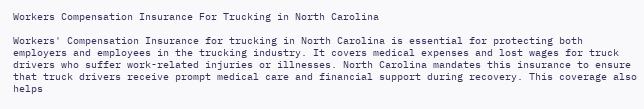Workers Compensation Insurance For Trucking in North Carolina

Workers' Compensation Insurance for trucking in North Carolina is essential for protecting both employers and employees in the trucking industry. It covers medical expenses and lost wages for truck drivers who suffer work-related injuries or illnesses. North Carolina mandates this insurance to ensure that truck drivers receive prompt medical care and financial support during recovery. This coverage also helps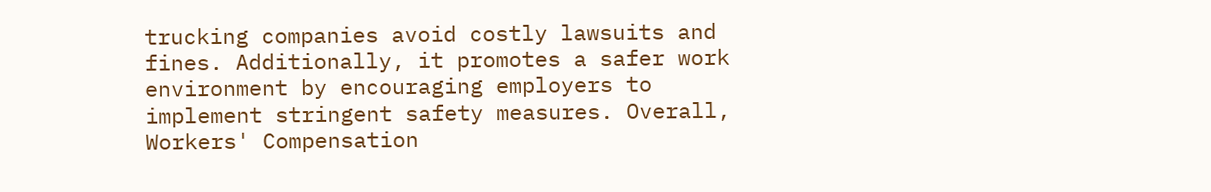trucking companies avoid costly lawsuits and fines. Additionally, it promotes a safer work environment by encouraging employers to implement stringent safety measures. Overall, Workers' Compensation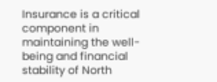Insurance is a critical component in maintaining the well-being and financial stability of North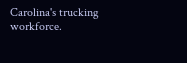Carolina's trucking workforce.